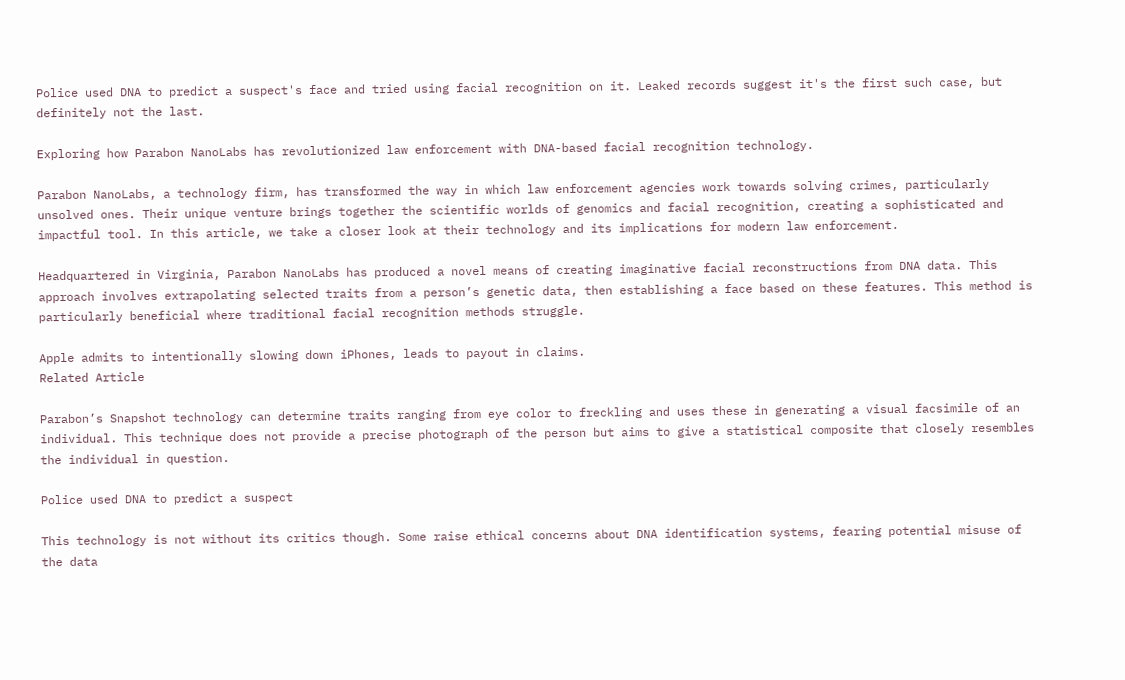Police used DNA to predict a suspect's face and tried using facial recognition on it. Leaked records suggest it's the first such case, but definitely not the last.

Exploring how Parabon NanoLabs has revolutionized law enforcement with DNA-based facial recognition technology.

Parabon NanoLabs, a technology firm, has transformed the way in which law enforcement agencies work towards solving crimes, particularly unsolved ones. Their unique venture brings together the scientific worlds of genomics and facial recognition, creating a sophisticated and impactful tool. In this article, we take a closer look at their technology and its implications for modern law enforcement.

Headquartered in Virginia, Parabon NanoLabs has produced a novel means of creating imaginative facial reconstructions from DNA data. This approach involves extrapolating selected traits from a person’s genetic data, then establishing a face based on these features. This method is particularly beneficial where traditional facial recognition methods struggle.

Apple admits to intentionally slowing down iPhones, leads to payout in claims.
Related Article

Parabon’s Snapshot technology can determine traits ranging from eye color to freckling and uses these in generating a visual facsimile of an individual. This technique does not provide a precise photograph of the person but aims to give a statistical composite that closely resembles the individual in question.

Police used DNA to predict a suspect

This technology is not without its critics though. Some raise ethical concerns about DNA identification systems, fearing potential misuse of the data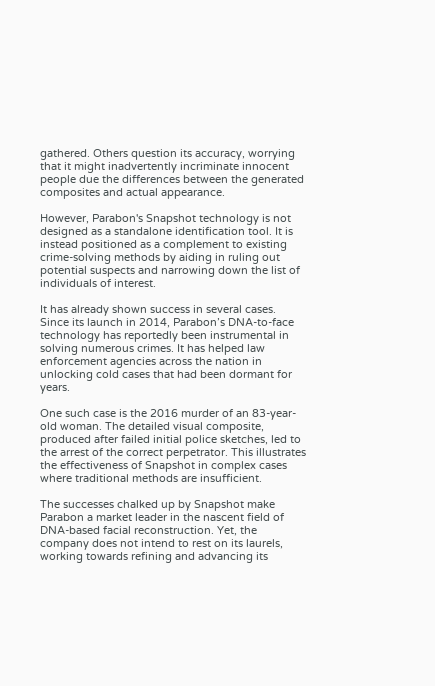gathered. Others question its accuracy, worrying that it might inadvertently incriminate innocent people due the differences between the generated composites and actual appearance.

However, Parabon's Snapshot technology is not designed as a standalone identification tool. It is instead positioned as a complement to existing crime-solving methods by aiding in ruling out potential suspects and narrowing down the list of individuals of interest.

It has already shown success in several cases. Since its launch in 2014, Parabon’s DNA-to-face technology has reportedly been instrumental in solving numerous crimes. It has helped law enforcement agencies across the nation in unlocking cold cases that had been dormant for years.

One such case is the 2016 murder of an 83-year-old woman. The detailed visual composite, produced after failed initial police sketches, led to the arrest of the correct perpetrator. This illustrates the effectiveness of Snapshot in complex cases where traditional methods are insufficient.

The successes chalked up by Snapshot make Parabon a market leader in the nascent field of DNA-based facial reconstruction. Yet, the company does not intend to rest on its laurels, working towards refining and advancing its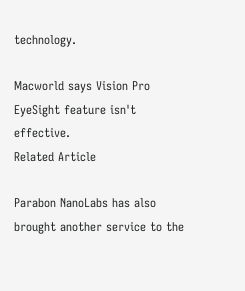technology.

Macworld says Vision Pro EyeSight feature isn't effective.
Related Article

Parabon NanoLabs has also brought another service to the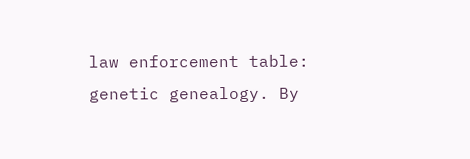law enforcement table: genetic genealogy. By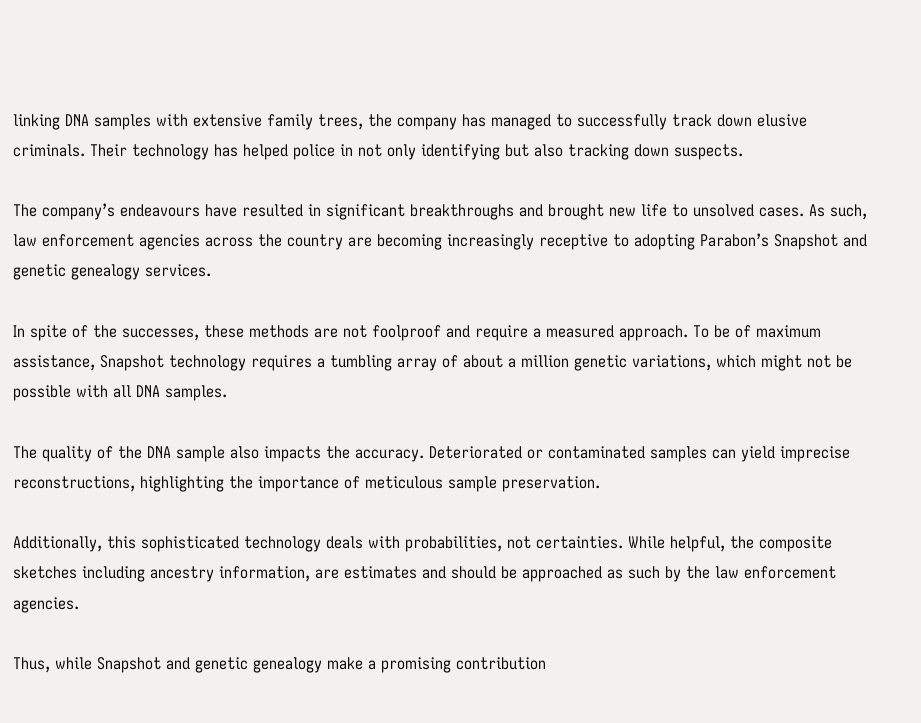linking DNA samples with extensive family trees, the company has managed to successfully track down elusive criminals. Their technology has helped police in not only identifying but also tracking down suspects.

The company’s endeavours have resulted in significant breakthroughs and brought new life to unsolved cases. As such, law enforcement agencies across the country are becoming increasingly receptive to adopting Parabon’s Snapshot and genetic genealogy services.

In spite of the successes, these methods are not foolproof and require a measured approach. To be of maximum assistance, Snapshot technology requires a tumbling array of about a million genetic variations, which might not be possible with all DNA samples.

The quality of the DNA sample also impacts the accuracy. Deteriorated or contaminated samples can yield imprecise reconstructions, highlighting the importance of meticulous sample preservation.

Additionally, this sophisticated technology deals with probabilities, not certainties. While helpful, the composite sketches including ancestry information, are estimates and should be approached as such by the law enforcement agencies.

Thus, while Snapshot and genetic genealogy make a promising contribution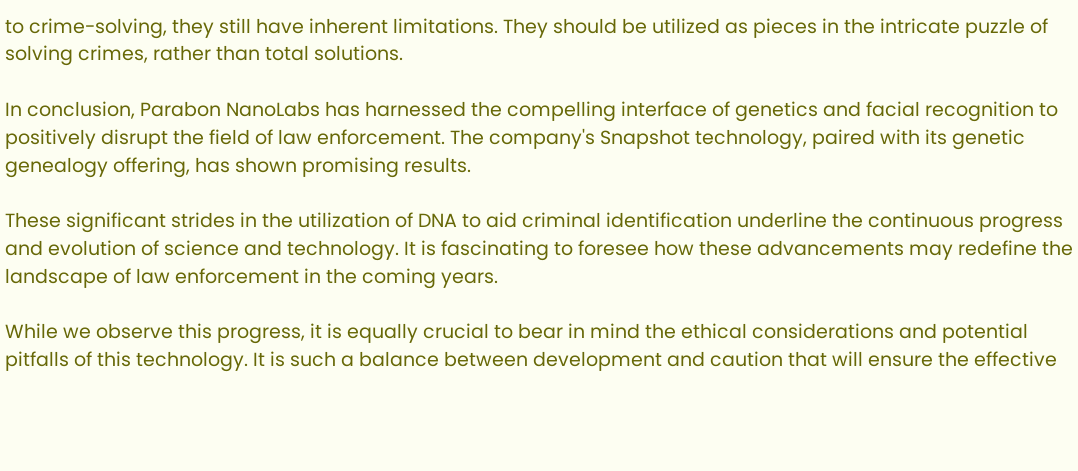to crime-solving, they still have inherent limitations. They should be utilized as pieces in the intricate puzzle of solving crimes, rather than total solutions.

In conclusion, Parabon NanoLabs has harnessed the compelling interface of genetics and facial recognition to positively disrupt the field of law enforcement. The company's Snapshot technology, paired with its genetic genealogy offering, has shown promising results.

These significant strides in the utilization of DNA to aid criminal identification underline the continuous progress and evolution of science and technology. It is fascinating to foresee how these advancements may redefine the landscape of law enforcement in the coming years.

While we observe this progress, it is equally crucial to bear in mind the ethical considerations and potential pitfalls of this technology. It is such a balance between development and caution that will ensure the effective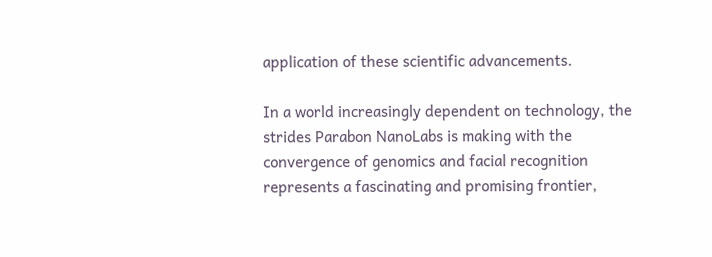application of these scientific advancements.

In a world increasingly dependent on technology, the strides Parabon NanoLabs is making with the convergence of genomics and facial recognition represents a fascinating and promising frontier,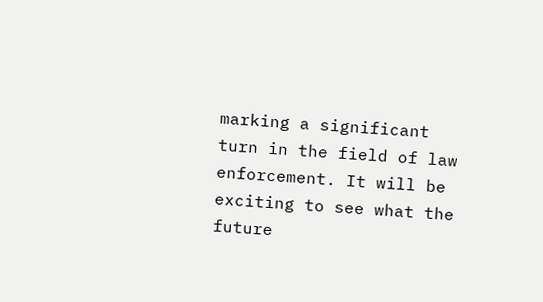marking a significant turn in the field of law enforcement. It will be exciting to see what the future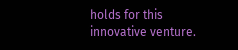holds for this innovative venture.